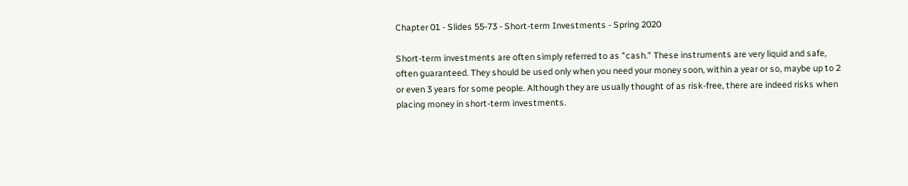Chapter 01 - Slides 55-73 - Short-term Investments - Spring 2020

Short-term investments are often simply referred to as "cash." These instruments are very liquid and safe, often guaranteed. They should be used only when you need your money soon, within a year or so, maybe up to 2 or even 3 years for some people. Although they are usually thought of as risk-free, there are indeed risks when placing money in short-term investments.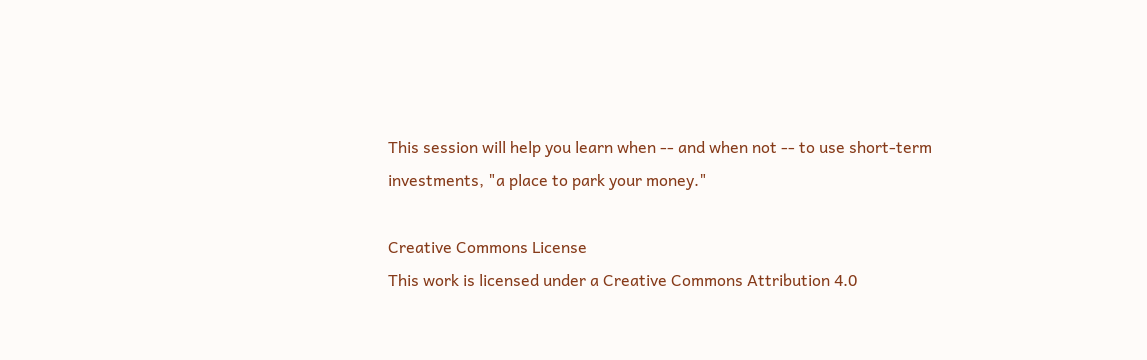This session will help you learn when -- and when not -- to use short-term investments, "a place to park your money."

Creative Commons License
This work is licensed under a Creative Commons Attribution 4.0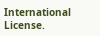International License.